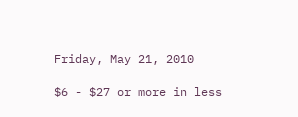Friday, May 21, 2010

$6 - $27 or more in less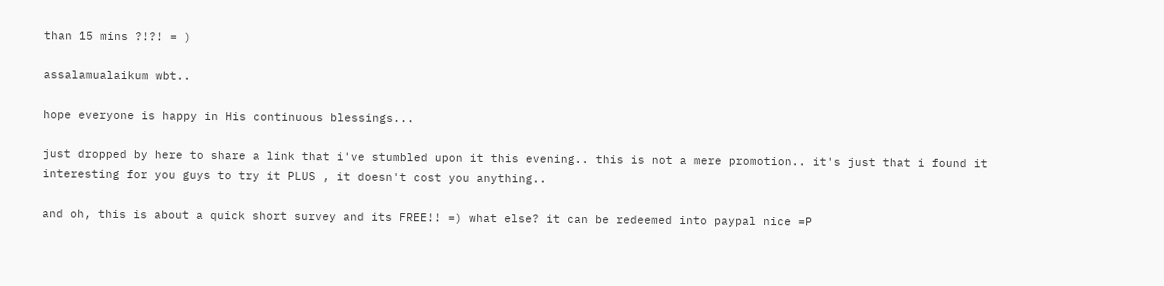than 15 mins ?!?! = )

assalamualaikum wbt..

hope everyone is happy in His continuous blessings...

just dropped by here to share a link that i've stumbled upon it this evening.. this is not a mere promotion.. it's just that i found it interesting for you guys to try it PLUS , it doesn't cost you anything..

and oh, this is about a quick short survey and its FREE!! =) what else? it can be redeemed into paypal nice =P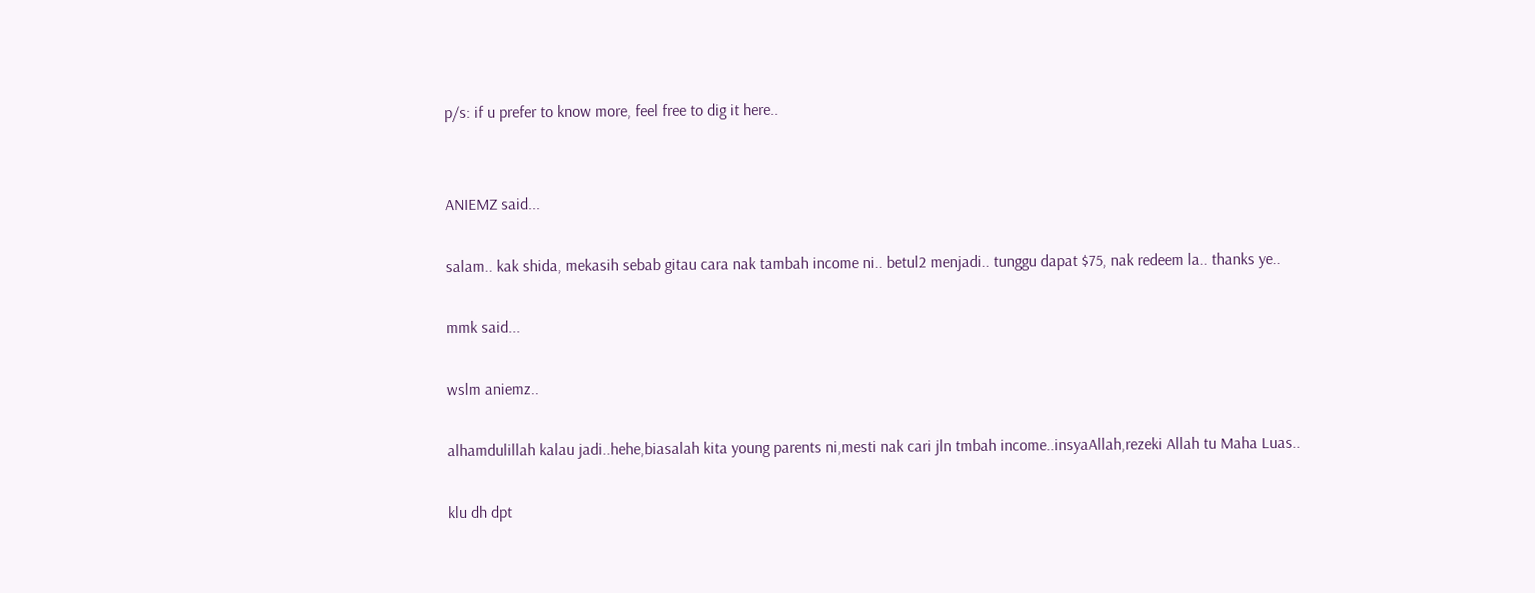p/s: if u prefer to know more, feel free to dig it here..


ANIEMZ said...

salam.. kak shida, mekasih sebab gitau cara nak tambah income ni.. betul2 menjadi.. tunggu dapat $75, nak redeem la.. thanks ye..

mmk said...

wslm aniemz..

alhamdulillah kalau jadi..hehe,biasalah kita young parents ni,mesti nak cari jln tmbah income..insyaAllah,rezeki Allah tu Maha Luas..

klu dh dpt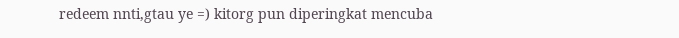redeem nnti,gtau ye =) kitorg pun diperingkat mencuba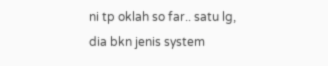ni tp oklah so far.. satu lg, dia bkn jenis system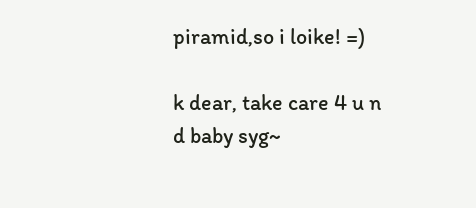piramid,so i loike! =)

k dear, take care 4 u n d baby syg~